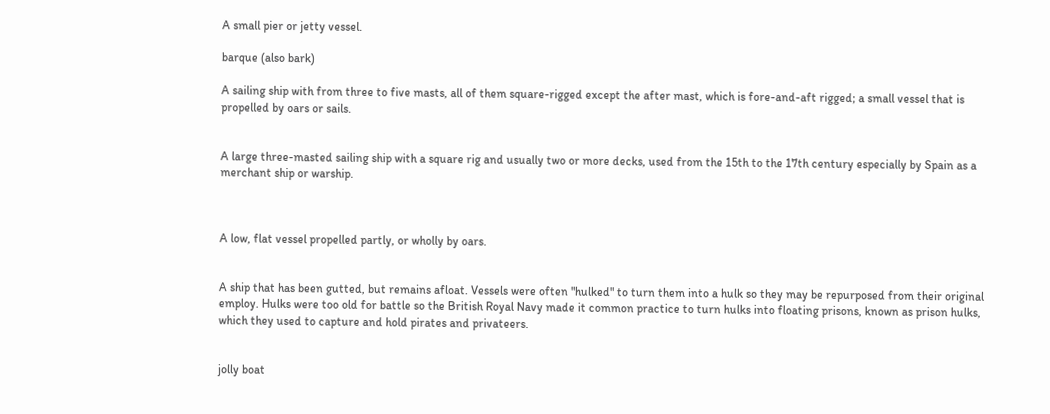A small pier or jetty vessel.

barque (also bark)

A sailing ship with from three to five masts, all of them square-rigged except the after mast, which is fore-and-aft rigged; a small vessel that is propelled by oars or sails.


A large three-masted sailing ship with a square rig and usually two or more decks, used from the 15th to the 17th century especially by Spain as a merchant ship or warship.



A low, flat vessel propelled partly, or wholly by oars.


A ship that has been gutted, but remains afloat. Vessels were often "hulked" to turn them into a hulk so they may be repurposed from their original employ. Hulks were too old for battle so the British Royal Navy made it common practice to turn hulks into floating prisons, known as prison hulks, which they used to capture and hold pirates and privateers.


jolly boat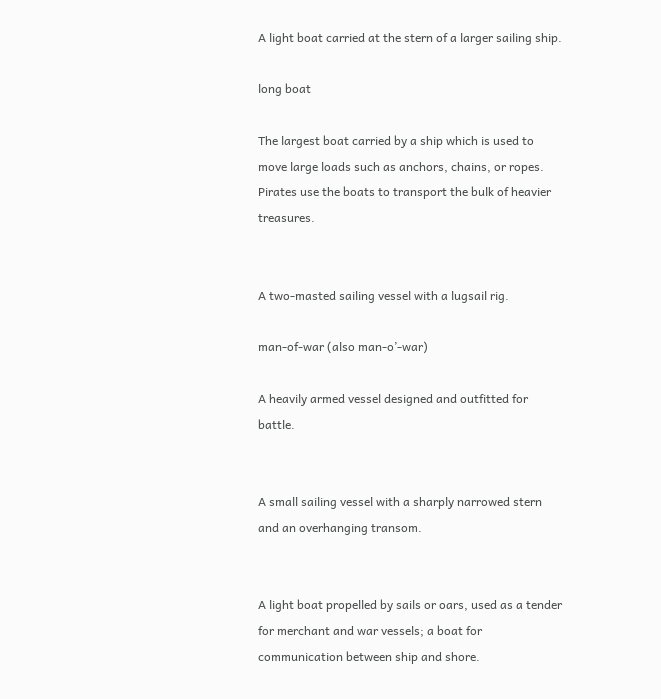A light boat carried at the stern of a larger sailing ship.

long boat

The largest boat carried by a ship which is used to move large loads such as anchors, chains, or ropes. Pirates use the boats to transport the bulk of heavier treasures.


A two-masted sailing vessel with a lugsail rig.

man-of-war (also man-o’-war)

A heavily armed vessel designed and outfitted for battle.


A small sailing vessel with a sharply narrowed stern and an overhanging transom.


A light boat propelled by sails or oars, used as a tender for merchant and war vessels; a boat for communication between ship and shore.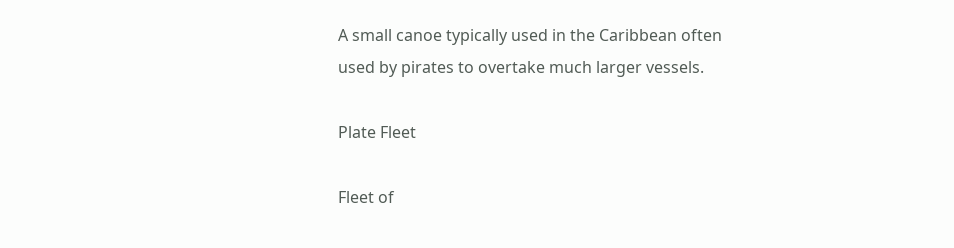A small canoe typically used in the Caribbean often used by pirates to overtake much larger vessels.

Plate Fleet

Fleet of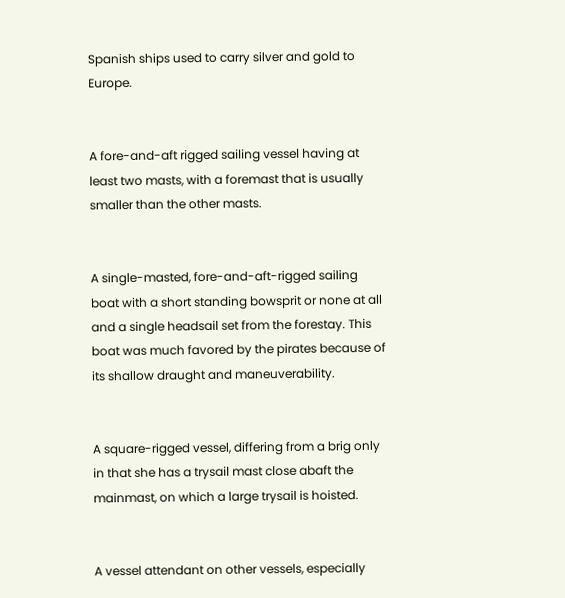Spanish ships used to carry silver and gold to Europe.


A fore-and-aft rigged sailing vessel having at least two masts, with a foremast that is usually smaller than the other masts.


A single-masted, fore-and-aft-rigged sailing boat with a short standing bowsprit or none at all and a single headsail set from the forestay. This boat was much favored by the pirates because of its shallow draught and maneuverability.


A square-rigged vessel, differing from a brig only in that she has a trysail mast close abaft the mainmast, on which a large trysail is hoisted.


A vessel attendant on other vessels, especially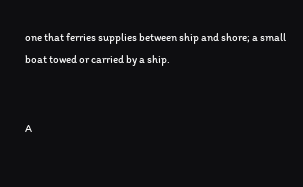one that ferries supplies between ship and shore; a small boat towed or carried by a ship.


A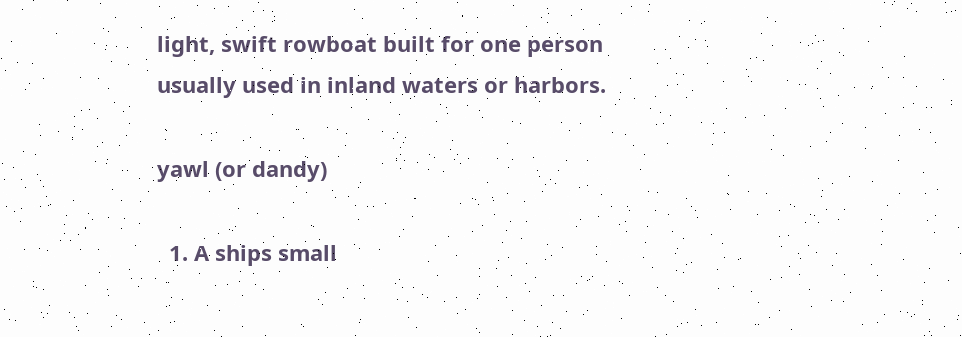light, swift rowboat built for one person usually used in inland waters or harbors.

yawl (or dandy)

  1. A ships small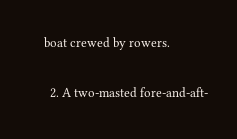boat crewed by rowers.

  2. A two-masted fore-and-aft-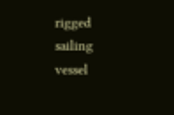rigged sailing vessel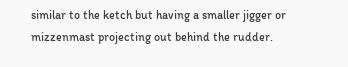similar to the ketch but having a smaller jigger or mizzenmast projecting out behind the rudder.